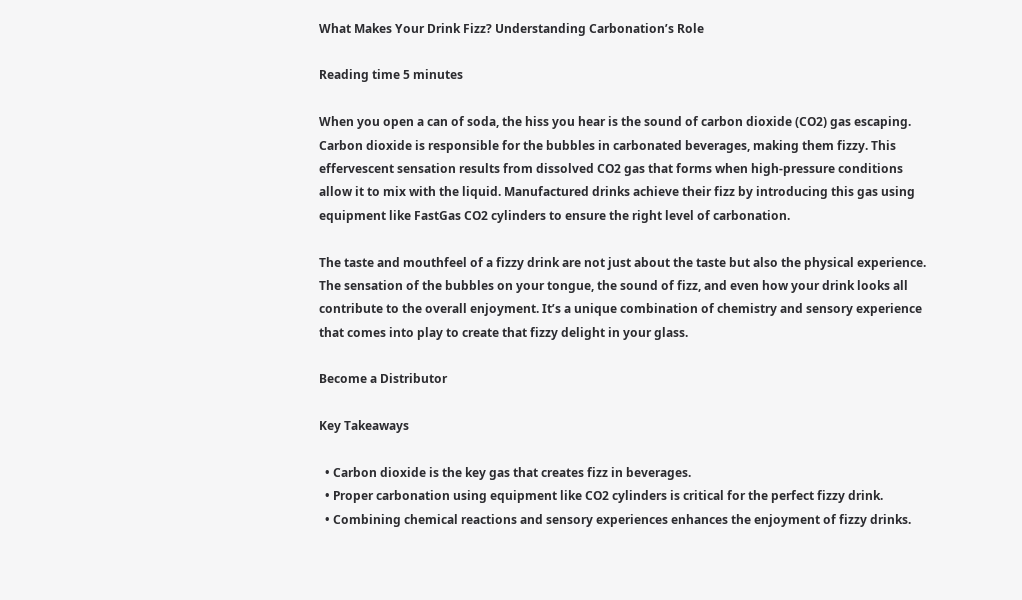What Makes Your Drink Fizz? Understanding Carbonation’s Role

Reading time 5 minutes

When you open a can of soda, the hiss you hear is the sound of carbon dioxide (CO2) gas escaping. Carbon dioxide is responsible for the bubbles in carbonated beverages, making them fizzy. This effervescent sensation results from dissolved CO2 gas that forms when high-pressure conditions allow it to mix with the liquid. Manufactured drinks achieve their fizz by introducing this gas using equipment like FastGas CO2 cylinders to ensure the right level of carbonation.

The taste and mouthfeel of a fizzy drink are not just about the taste but also the physical experience. The sensation of the bubbles on your tongue, the sound of fizz, and even how your drink looks all contribute to the overall enjoyment. It’s a unique combination of chemistry and sensory experience that comes into play to create that fizzy delight in your glass.

Become a Distributor

Key Takeaways

  • Carbon dioxide is the key gas that creates fizz in beverages.
  • Proper carbonation using equipment like CO2 cylinders is critical for the perfect fizzy drink.
  • Combining chemical reactions and sensory experiences enhances the enjoyment of fizzy drinks.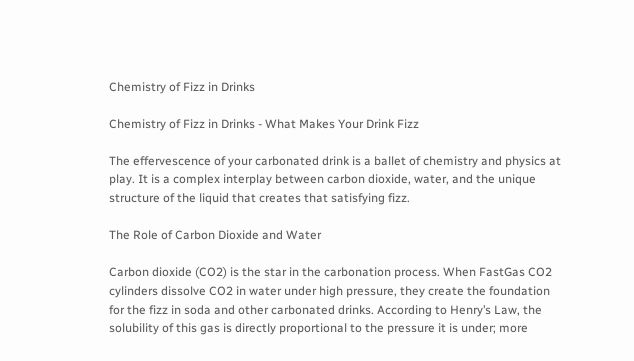Chemistry of Fizz in Drinks

Chemistry of Fizz in Drinks - What Makes Your Drink Fizz

The effervescence of your carbonated drink is a ballet of chemistry and physics at play. It is a complex interplay between carbon dioxide, water, and the unique structure of the liquid that creates that satisfying fizz.

The Role of Carbon Dioxide and Water

Carbon dioxide (CO2) is the star in the carbonation process. When FastGas CO2 cylinders dissolve CO2 in water under high pressure, they create the foundation for the fizz in soda and other carbonated drinks. According to Henry’s Law, the solubility of this gas is directly proportional to the pressure it is under; more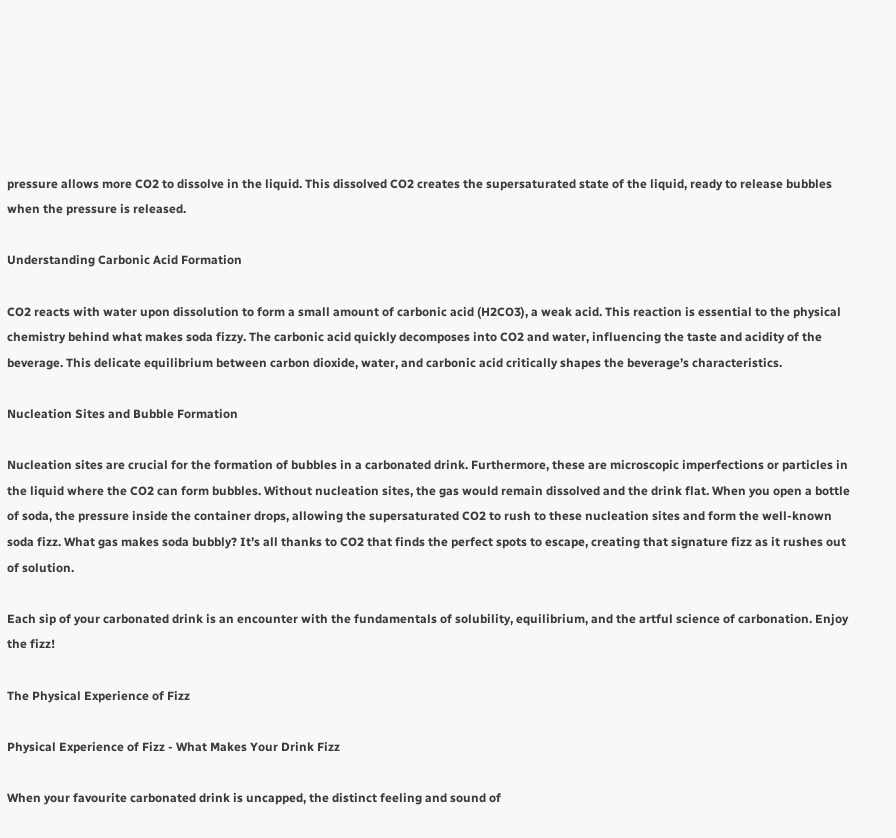pressure allows more CO2 to dissolve in the liquid. This dissolved CO2 creates the supersaturated state of the liquid, ready to release bubbles when the pressure is released.

Understanding Carbonic Acid Formation

CO2 reacts with water upon dissolution to form a small amount of carbonic acid (H2CO3), a weak acid. This reaction is essential to the physical chemistry behind what makes soda fizzy. The carbonic acid quickly decomposes into CO2 and water, influencing the taste and acidity of the beverage. This delicate equilibrium between carbon dioxide, water, and carbonic acid critically shapes the beverage’s characteristics.

Nucleation Sites and Bubble Formation

Nucleation sites are crucial for the formation of bubbles in a carbonated drink. Furthermore, these are microscopic imperfections or particles in the liquid where the CO2 can form bubbles. Without nucleation sites, the gas would remain dissolved and the drink flat. When you open a bottle of soda, the pressure inside the container drops, allowing the supersaturated CO2 to rush to these nucleation sites and form the well-known soda fizz. What gas makes soda bubbly? It’s all thanks to CO2 that finds the perfect spots to escape, creating that signature fizz as it rushes out of solution.

Each sip of your carbonated drink is an encounter with the fundamentals of solubility, equilibrium, and the artful science of carbonation. Enjoy the fizz!

The Physical Experience of Fizz

Physical Experience of Fizz - What Makes Your Drink Fizz

When your favourite carbonated drink is uncapped, the distinct feeling and sound of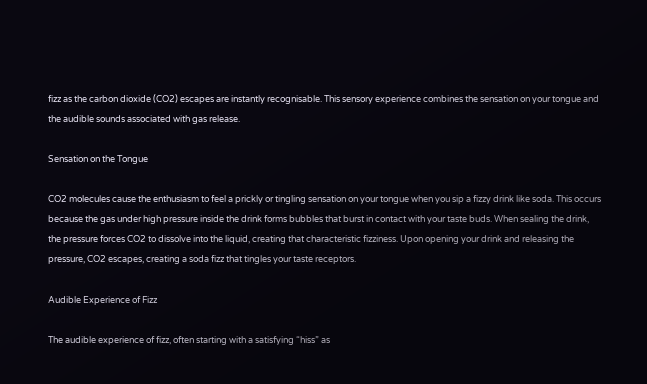fizz as the carbon dioxide (CO2) escapes are instantly recognisable. This sensory experience combines the sensation on your tongue and the audible sounds associated with gas release.

Sensation on the Tongue

CO2 molecules cause the enthusiasm to feel a prickly or tingling sensation on your tongue when you sip a fizzy drink like soda. This occurs because the gas under high pressure inside the drink forms bubbles that burst in contact with your taste buds. When sealing the drink, the pressure forces CO2 to dissolve into the liquid, creating that characteristic fizziness. Upon opening your drink and releasing the pressure, CO2 escapes, creating a soda fizz that tingles your taste receptors.

Audible Experience of Fizz

The audible experience of fizz, often starting with a satisfying “hiss” as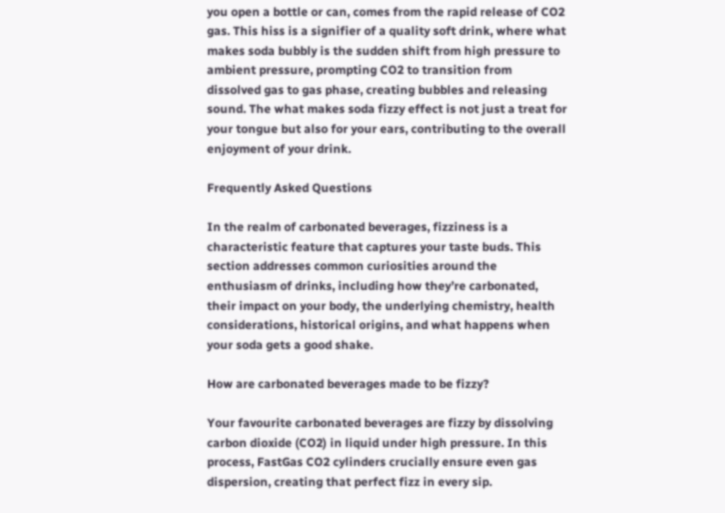you open a bottle or can, comes from the rapid release of CO2 gas. This hiss is a signifier of a quality soft drink, where what makes soda bubbly is the sudden shift from high pressure to ambient pressure, prompting CO2 to transition from dissolved gas to gas phase, creating bubbles and releasing sound. The what makes soda fizzy effect is not just a treat for your tongue but also for your ears, contributing to the overall enjoyment of your drink.

Frequently Asked Questions

In the realm of carbonated beverages, fizziness is a characteristic feature that captures your taste buds. This section addresses common curiosities around the enthusiasm of drinks, including how they’re carbonated, their impact on your body, the underlying chemistry, health considerations, historical origins, and what happens when your soda gets a good shake.

How are carbonated beverages made to be fizzy?

Your favourite carbonated beverages are fizzy by dissolving carbon dioxide (CO2) in liquid under high pressure. In this process, FastGas CO2 cylinders crucially ensure even gas dispersion, creating that perfect fizz in every sip.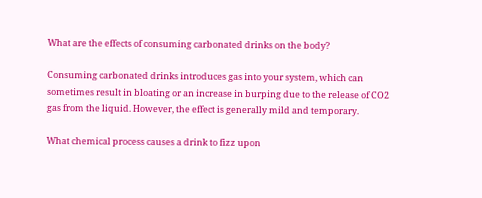What are the effects of consuming carbonated drinks on the body?

Consuming carbonated drinks introduces gas into your system, which can sometimes result in bloating or an increase in burping due to the release of CO2 gas from the liquid. However, the effect is generally mild and temporary.

What chemical process causes a drink to fizz upon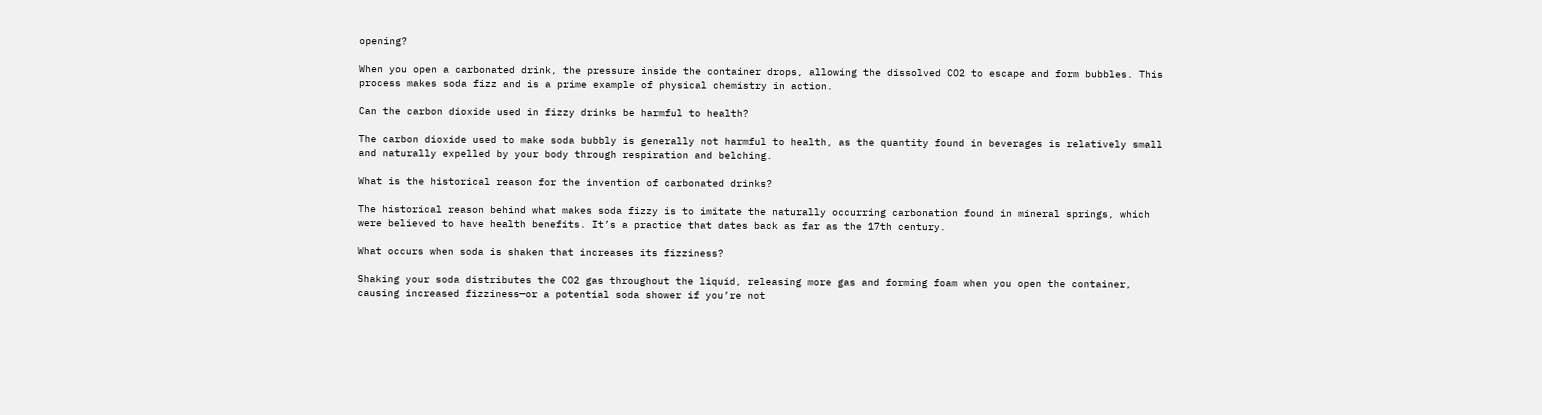opening?

When you open a carbonated drink, the pressure inside the container drops, allowing the dissolved CO2 to escape and form bubbles. This process makes soda fizz and is a prime example of physical chemistry in action.

Can the carbon dioxide used in fizzy drinks be harmful to health?

The carbon dioxide used to make soda bubbly is generally not harmful to health, as the quantity found in beverages is relatively small and naturally expelled by your body through respiration and belching.

What is the historical reason for the invention of carbonated drinks?

The historical reason behind what makes soda fizzy is to imitate the naturally occurring carbonation found in mineral springs, which were believed to have health benefits. It’s a practice that dates back as far as the 17th century.

What occurs when soda is shaken that increases its fizziness?

Shaking your soda distributes the CO2 gas throughout the liquid, releasing more gas and forming foam when you open the container, causing increased fizziness—or a potential soda shower if you’re not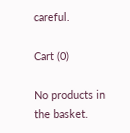careful.

Cart (0)

No products in the basket.